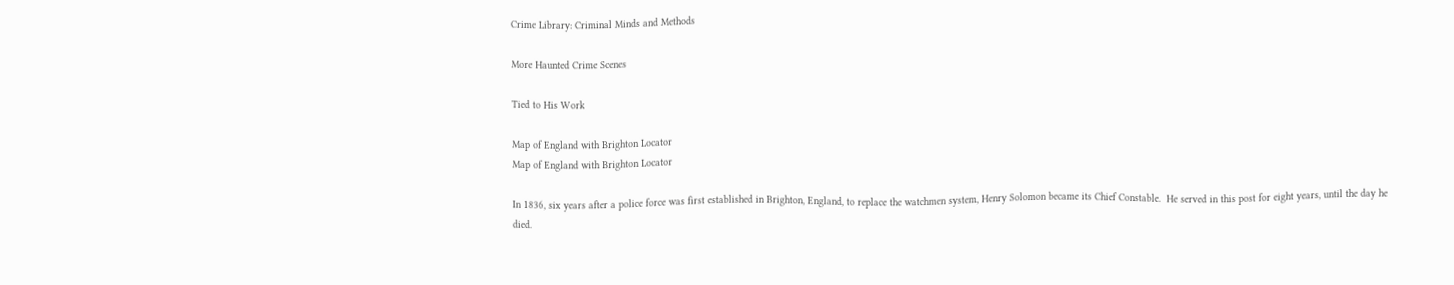Crime Library: Criminal Minds and Methods

More Haunted Crime Scenes

Tied to His Work

Map of England with Brighton Locator
Map of England with Brighton Locator

In 1836, six years after a police force was first established in Brighton, England, to replace the watchmen system, Henry Solomon became its Chief Constable.  He served in this post for eight years, until the day he died.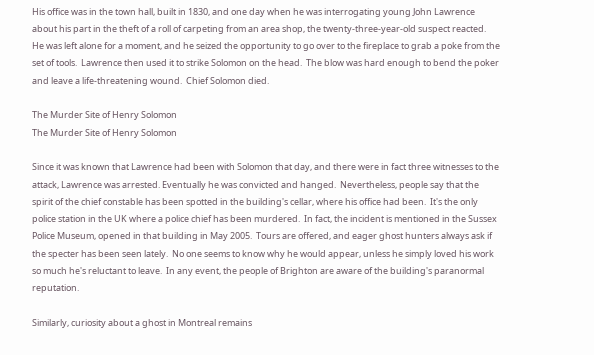His office was in the town hall, built in 1830, and one day when he was interrogating young John Lawrence about his part in the theft of a roll of carpeting from an area shop, the twenty-three-year-old suspect reacted.  He was left alone for a moment, and he seized the opportunity to go over to the fireplace to grab a poke from the set of tools.  Lawrence then used it to strike Solomon on the head.  The blow was hard enough to bend the poker and leave a life-threatening wound.  Chief Solomon died.

The Murder Site of Henry Solomon
The Murder Site of Henry Solomon

Since it was known that Lawrence had been with Solomon that day, and there were in fact three witnesses to the attack, Lawrence was arrested. Eventually he was convicted and hanged.  Nevertheless, people say that the spirit of the chief constable has been spotted in the building's cellar, where his office had been.  It's the only police station in the UK where a police chief has been murdered.  In fact, the incident is mentioned in the Sussex Police Museum, opened in that building in May 2005.  Tours are offered, and eager ghost hunters always ask if the specter has been seen lately.  No one seems to know why he would appear, unless he simply loved his work so much he's reluctant to leave.  In any event, the people of Brighton are aware of the building's paranormal reputation.

Similarly, curiosity about a ghost in Montreal remains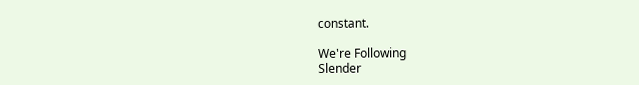constant.

We're Following
Slender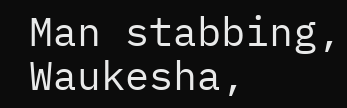Man stabbing, Waukesha,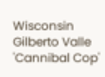Wisconsin
Gilberto Valle 'Cannibal Cop'